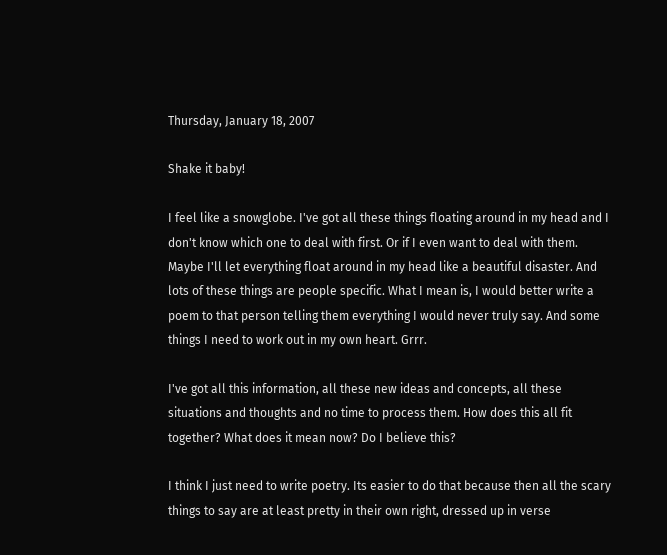Thursday, January 18, 2007

Shake it baby!

I feel like a snowglobe. I've got all these things floating around in my head and I don't know which one to deal with first. Or if I even want to deal with them. Maybe I'll let everything float around in my head like a beautiful disaster. And lots of these things are people specific. What I mean is, I would better write a poem to that person telling them everything I would never truly say. And some things I need to work out in my own heart. Grrr.

I've got all this information, all these new ideas and concepts, all these situations and thoughts and no time to process them. How does this all fit together? What does it mean now? Do I believe this?

I think I just need to write poetry. Its easier to do that because then all the scary things to say are at least pretty in their own right, dressed up in verse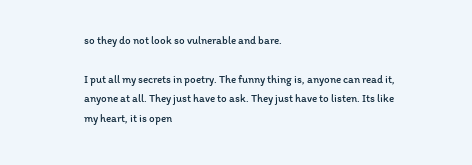so they do not look so vulnerable and bare.

I put all my secrets in poetry. The funny thing is, anyone can read it, anyone at all. They just have to ask. They just have to listen. Its like my heart, it is open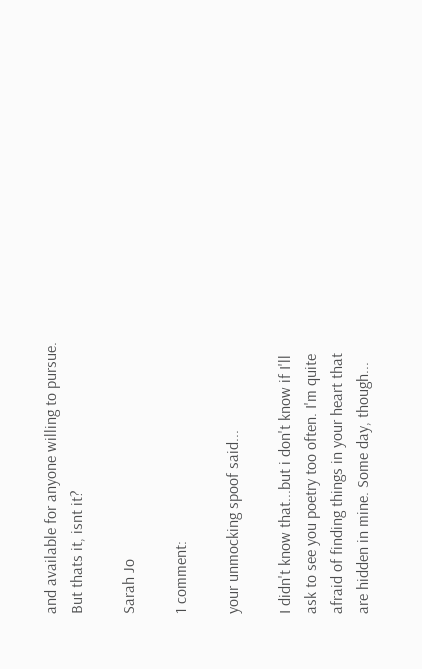and available for anyone willing to pursue. But thats it, isnt it?

Sarah Jo

1 comment:

your unmocking spoof said...

I didn't know that...but i don't know if I'll ask to see you poetry too often. I'm quite afraid of finding things in your heart that are hidden in mine. Some day, though...